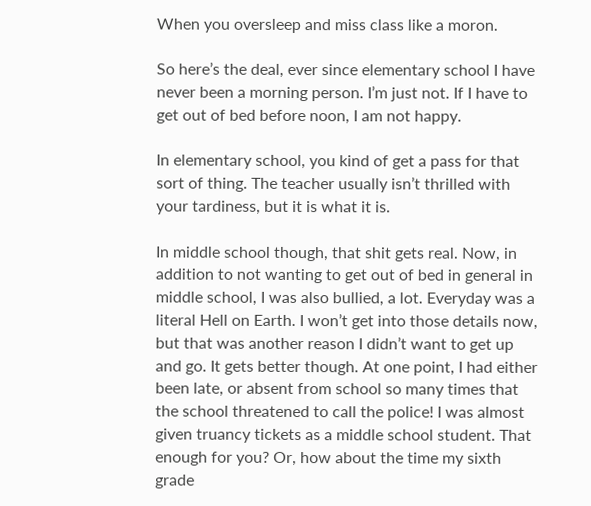When you oversleep and miss class like a moron.

So here’s the deal, ever since elementary school I have never been a morning person. I’m just not. If I have to get out of bed before noon, I am not happy.

In elementary school, you kind of get a pass for that sort of thing. The teacher usually isn’t thrilled with your tardiness, but it is what it is.

In middle school though, that shit gets real. Now, in addition to not wanting to get out of bed in general in middle school, I was also bullied, a lot. Everyday was a literal Hell on Earth. I won’t get into those details now, but that was another reason I didn’t want to get up and go. It gets better though. At one point, I had either been late, or absent from school so many times that the school threatened to call the police! I was almost given truancy tickets as a middle school student. That enough for you? Or, how about the time my sixth grade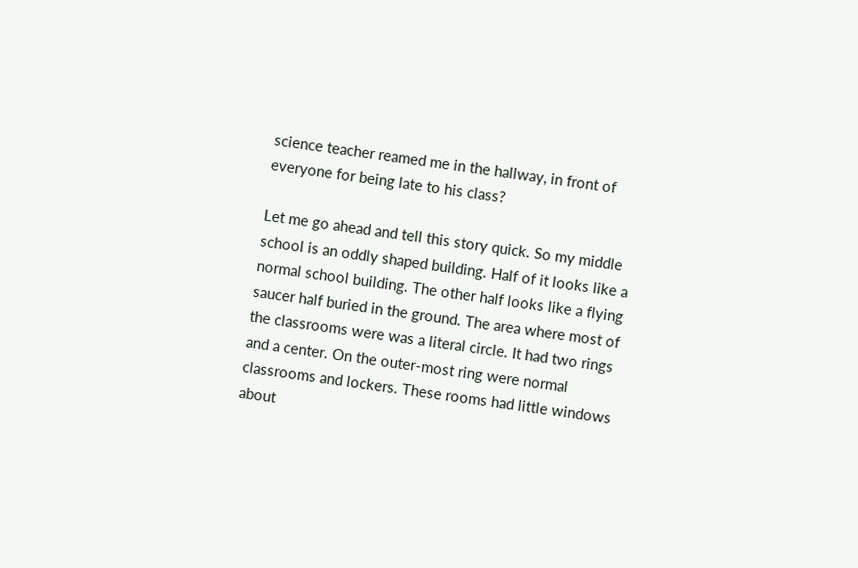science teacher reamed me in the hallway, in front of everyone for being late to his class?

Let me go ahead and tell this story quick. So my middle school is an oddly shaped building. Half of it looks like a normal school building. The other half looks like a flying saucer half buried in the ground. The area where most of the classrooms were was a literal circle. It had two rings and a center. On the outer-most ring were normal classrooms and lockers. These rooms had little windows about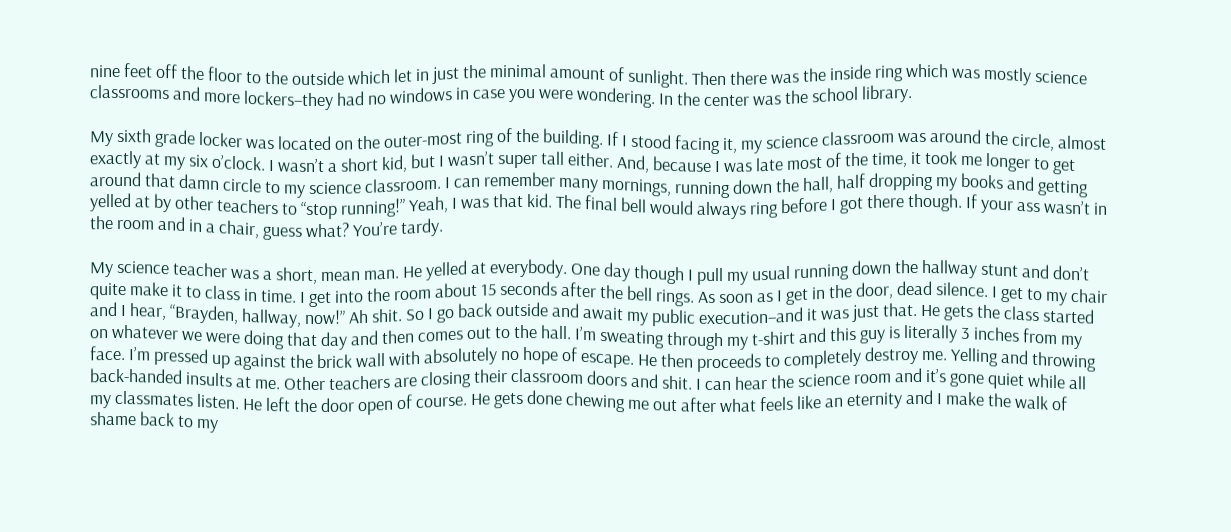nine feet off the floor to the outside which let in just the minimal amount of sunlight. Then there was the inside ring which was mostly science classrooms and more lockers–they had no windows in case you were wondering. In the center was the school library.

My sixth grade locker was located on the outer-most ring of the building. If I stood facing it, my science classroom was around the circle, almost exactly at my six o’clock. I wasn’t a short kid, but I wasn’t super tall either. And, because I was late most of the time, it took me longer to get around that damn circle to my science classroom. I can remember many mornings, running down the hall, half dropping my books and getting yelled at by other teachers to “stop running!” Yeah, I was that kid. The final bell would always ring before I got there though. If your ass wasn’t in the room and in a chair, guess what? You’re tardy.

My science teacher was a short, mean man. He yelled at everybody. One day though I pull my usual running down the hallway stunt and don’t quite make it to class in time. I get into the room about 15 seconds after the bell rings. As soon as I get in the door, dead silence. I get to my chair and I hear, “Brayden, hallway, now!” Ah shit. So I go back outside and await my public execution–and it was just that. He gets the class started on whatever we were doing that day and then comes out to the hall. I’m sweating through my t-shirt and this guy is literally 3 inches from my face. I’m pressed up against the brick wall with absolutely no hope of escape. He then proceeds to completely destroy me. Yelling and throwing back-handed insults at me. Other teachers are closing their classroom doors and shit. I can hear the science room and it’s gone quiet while all my classmates listen. He left the door open of course. He gets done chewing me out after what feels like an eternity and I make the walk of shame back to my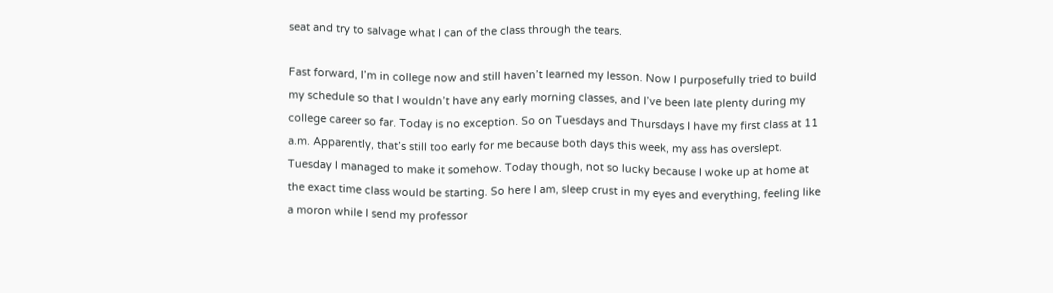seat and try to salvage what I can of the class through the tears.

Fast forward, I’m in college now and still haven’t learned my lesson. Now I purposefully tried to build my schedule so that I wouldn’t have any early morning classes, and I’ve been late plenty during my college career so far. Today is no exception. So on Tuesdays and Thursdays I have my first class at 11 a.m. Apparently, that’s still too early for me because both days this week, my ass has overslept. Tuesday I managed to make it somehow. Today though, not so lucky because I woke up at home at the exact time class would be starting. So here I am, sleep crust in my eyes and everything, feeling like a moron while I send my professor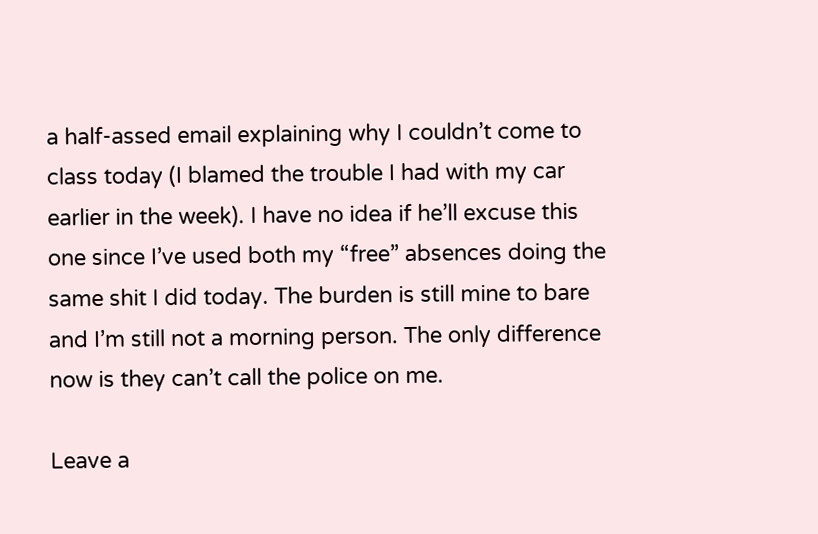a half-assed email explaining why I couldn’t come to class today (I blamed the trouble I had with my car earlier in the week). I have no idea if he’ll excuse this one since I’ve used both my “free” absences doing the same shit I did today. The burden is still mine to bare and I’m still not a morning person. The only difference now is they can’t call the police on me.

Leave a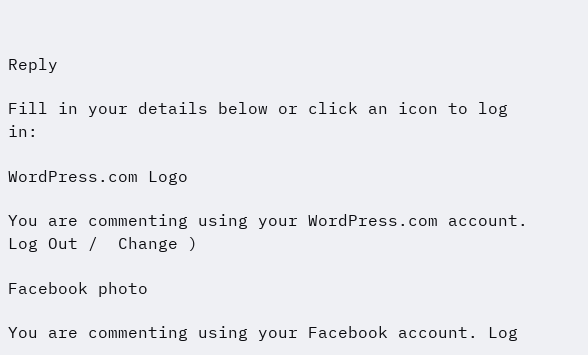Reply

Fill in your details below or click an icon to log in:

WordPress.com Logo

You are commenting using your WordPress.com account. Log Out /  Change )

Facebook photo

You are commenting using your Facebook account. Log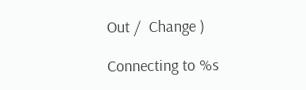Out /  Change )

Connecting to %s